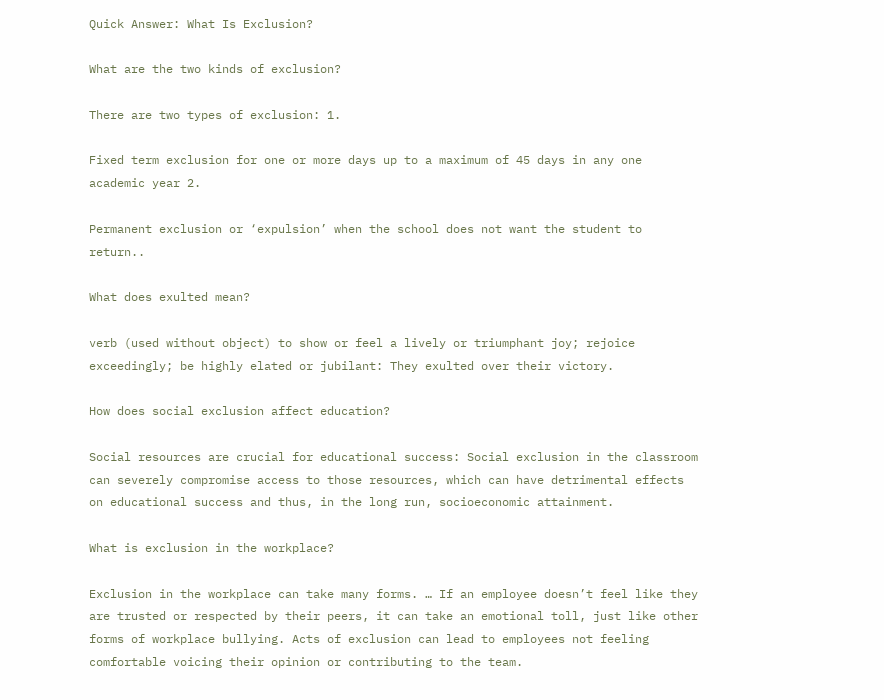Quick Answer: What Is Exclusion?

What are the two kinds of exclusion?

There are two types of exclusion: 1.

Fixed term exclusion for one or more days up to a maximum of 45 days in any one academic year 2.

Permanent exclusion or ‘expulsion’ when the school does not want the student to return..

What does exulted mean?

verb (used without object) to show or feel a lively or triumphant joy; rejoice exceedingly; be highly elated or jubilant: They exulted over their victory.

How does social exclusion affect education?

Social resources are crucial for educational success: Social exclusion in the classroom can severely compromise access to those resources, which can have detrimental effects on educational success and thus, in the long run, socioeconomic attainment.

What is exclusion in the workplace?

Exclusion in the workplace can take many forms. … If an employee doesn’t feel like they are trusted or respected by their peers, it can take an emotional toll, just like other forms of workplace bullying. Acts of exclusion can lead to employees not feeling comfortable voicing their opinion or contributing to the team.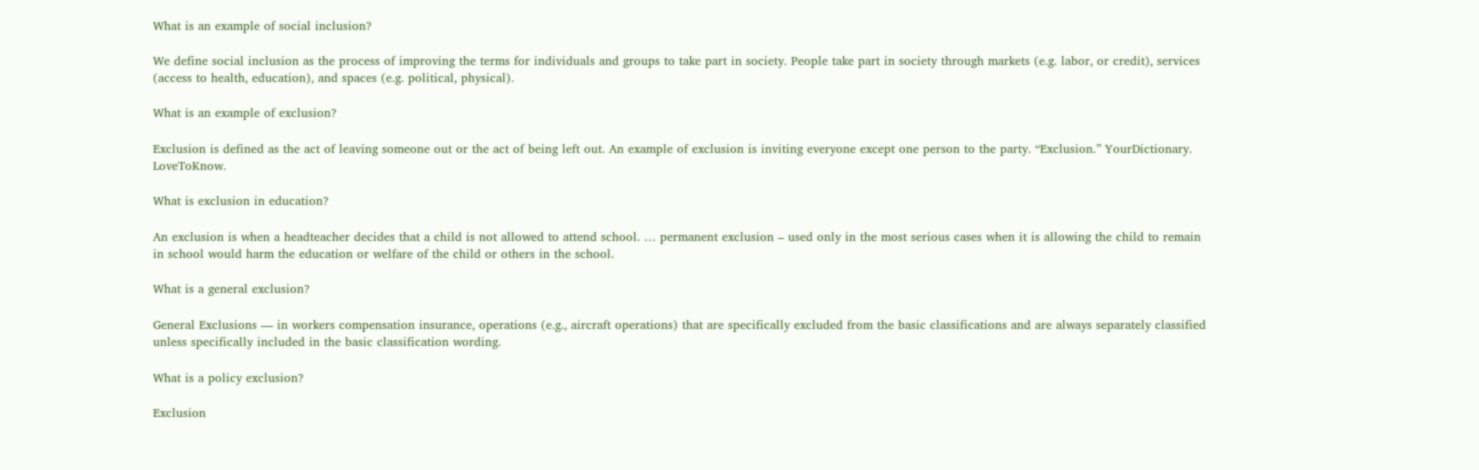What is an example of social inclusion?

We define social inclusion as the process of improving the terms for individuals and groups to take part in society. People take part in society through markets (e.g. labor, or credit), services (access to health, education), and spaces (e.g. political, physical).

What is an example of exclusion?

Exclusion is defined as the act of leaving someone out or the act of being left out. An example of exclusion is inviting everyone except one person to the party. “Exclusion.” YourDictionary. LoveToKnow.

What is exclusion in education?

An exclusion is when a headteacher decides that a child is not allowed to attend school. … permanent exclusion – used only in the most serious cases when it is allowing the child to remain in school would harm the education or welfare of the child or others in the school.

What is a general exclusion?

General Exclusions — in workers compensation insurance, operations (e.g., aircraft operations) that are specifically excluded from the basic classifications and are always separately classified unless specifically included in the basic classification wording.

What is a policy exclusion?

Exclusion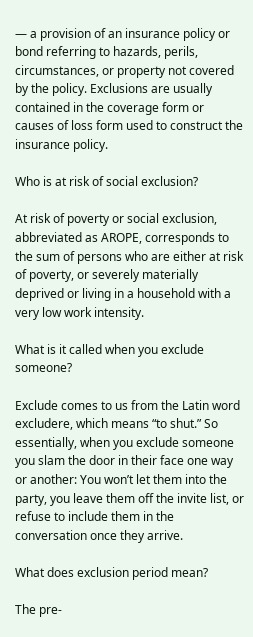— a provision of an insurance policy or bond referring to hazards, perils, circumstances, or property not covered by the policy. Exclusions are usually contained in the coverage form or causes of loss form used to construct the insurance policy.

Who is at risk of social exclusion?

At risk of poverty or social exclusion, abbreviated as AROPE, corresponds to the sum of persons who are either at risk of poverty, or severely materially deprived or living in a household with a very low work intensity.

What is it called when you exclude someone?

Exclude comes to us from the Latin word excludere, which means “to shut.” So essentially, when you exclude someone you slam the door in their face one way or another: You won’t let them into the party, you leave them off the invite list, or refuse to include them in the conversation once they arrive.

What does exclusion period mean?

The pre-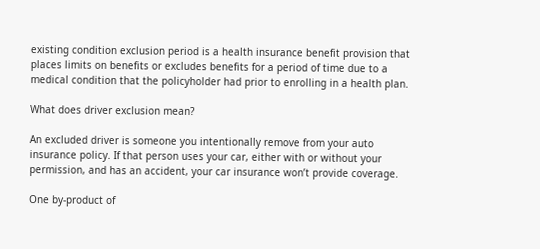existing condition exclusion period is a health insurance benefit provision that places limits on benefits or excludes benefits for a period of time due to a medical condition that the policyholder had prior to enrolling in a health plan.

What does driver exclusion mean?

An excluded driver is someone you intentionally remove from your auto insurance policy. If that person uses your car, either with or without your permission, and has an accident, your car insurance won’t provide coverage.

One by-product of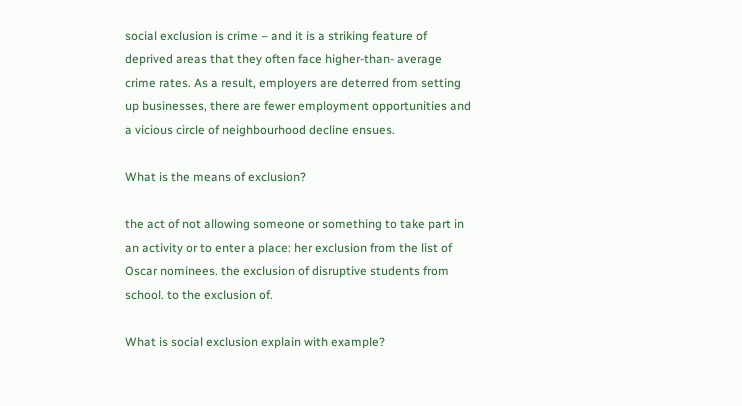social exclusion is crime – and it is a striking feature of deprived areas that they often face higher-than- average crime rates. As a result, employers are deterred from setting up businesses, there are fewer employment opportunities and a vicious circle of neighbourhood decline ensues.

What is the means of exclusion?

the act of not allowing someone or something to take part in an activity or to enter a place: her exclusion from the list of Oscar nominees. the exclusion of disruptive students from school. to the exclusion of.

What is social exclusion explain with example?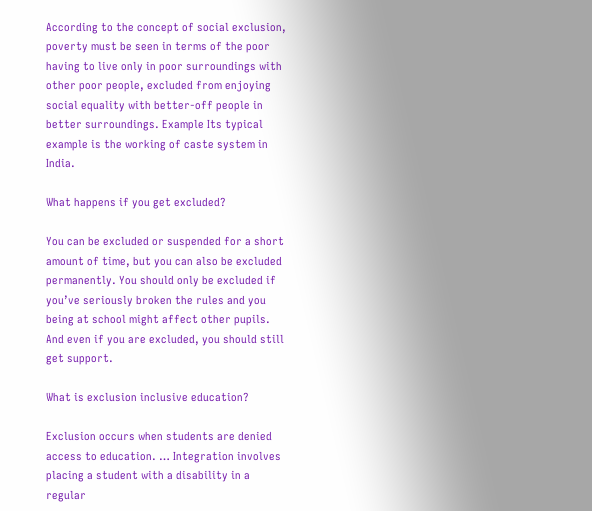According to the concept of social exclusion, poverty must be seen in terms of the poor having to live only in poor surroundings with other poor people, excluded from enjoying social equality with better-off people in better surroundings. Example Its typical example is the working of caste system in India.

What happens if you get excluded?

You can be excluded or suspended for a short amount of time, but you can also be excluded permanently. You should only be excluded if you’ve seriously broken the rules and you being at school might affect other pupils. And even if you are excluded, you should still get support.

What is exclusion inclusive education?

Exclusion occurs when students are denied access to education. … Integration involves placing a student with a disability in a regular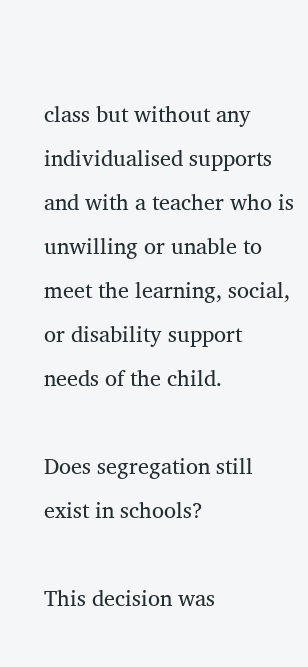class but without any individualised supports and with a teacher who is unwilling or unable to meet the learning, social, or disability support needs of the child.

Does segregation still exist in schools?

This decision was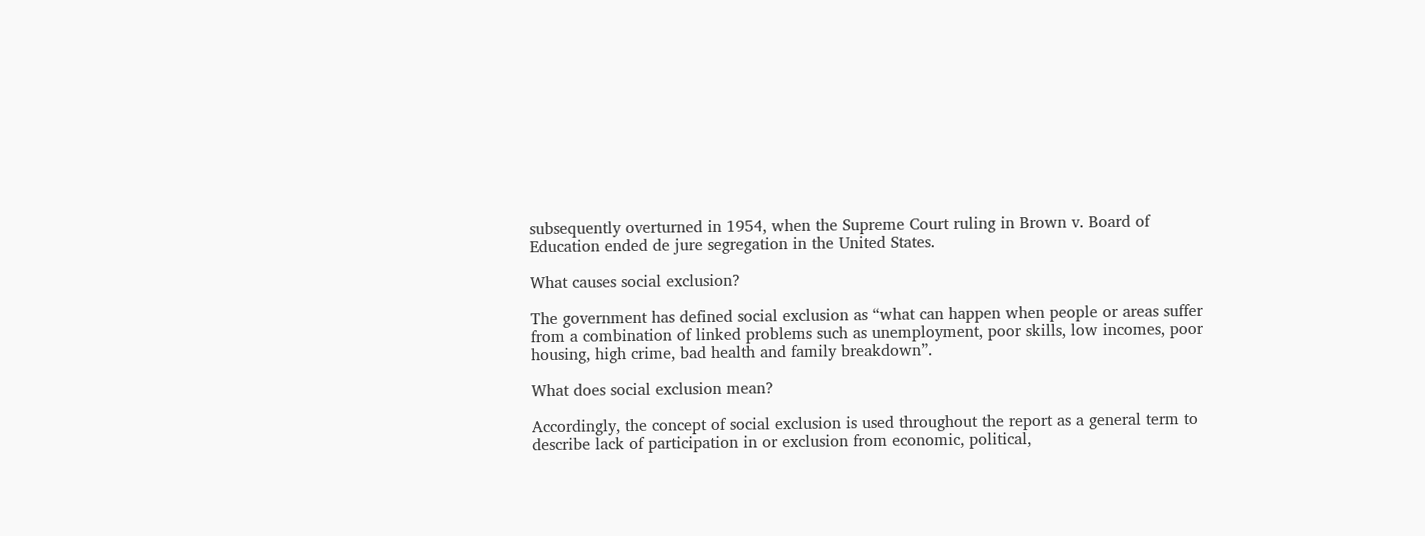subsequently overturned in 1954, when the Supreme Court ruling in Brown v. Board of Education ended de jure segregation in the United States.

What causes social exclusion?

The government has defined social exclusion as “what can happen when people or areas suffer from a combination of linked problems such as unemployment, poor skills, low incomes, poor housing, high crime, bad health and family breakdown”.

What does social exclusion mean?

Accordingly, the concept of social exclusion is used throughout the report as a general term to describe lack of participation in or exclusion from economic, political,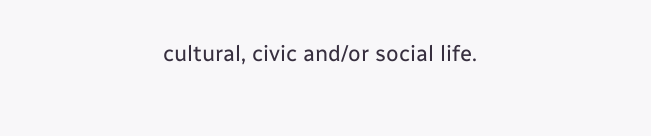cultural, civic and/or social life.